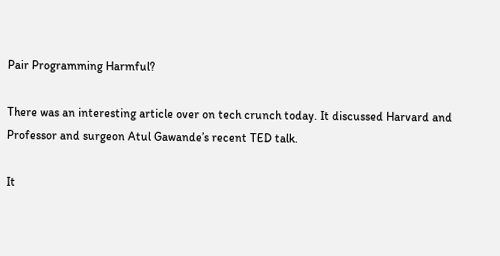Pair Programming Harmful?

There was an interesting article over on tech crunch today. It discussed Harvard and Professor and surgeon Atul Gawande’s recent TED talk.

It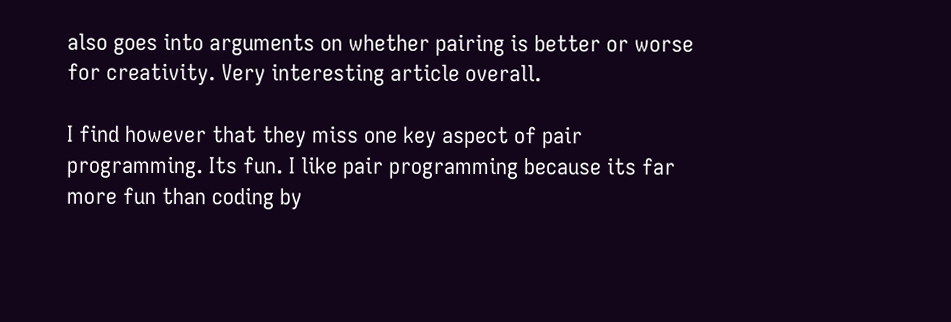also goes into arguments on whether pairing is better or worse for creativity. Very interesting article overall.

I find however that they miss one key aspect of pair programming. Its fun. I like pair programming because its far more fun than coding by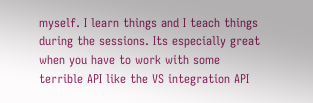myself. I learn things and I teach things during the sessions. Its especially great when you have to work with some terrible API like the VS integration API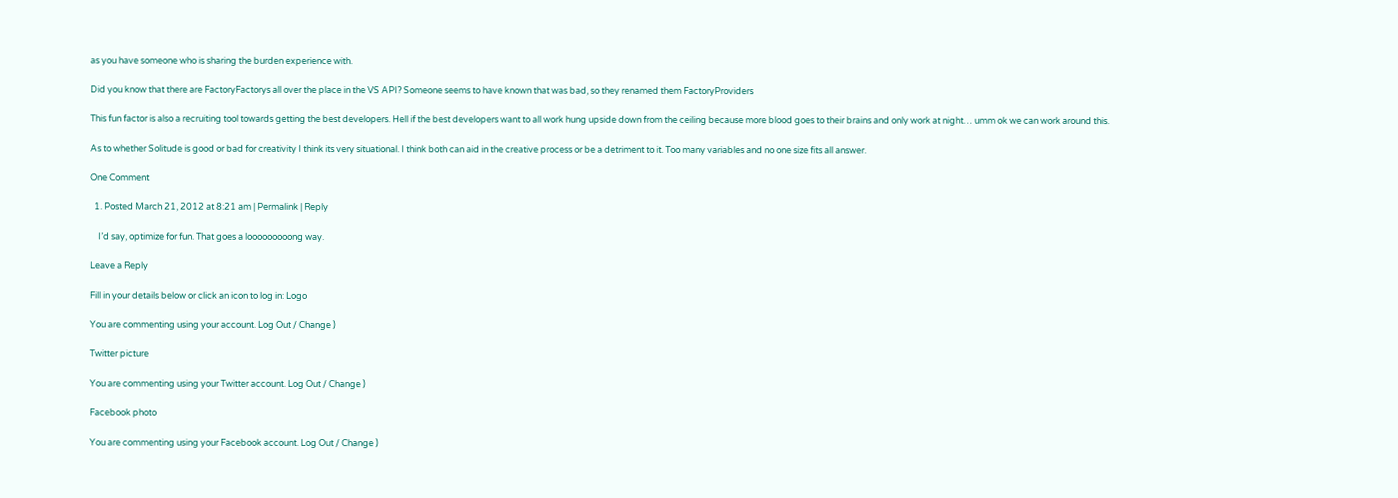as you have someone who is sharing the burden experience with.

Did you know that there are FactoryFactorys all over the place in the VS API? Someone seems to have known that was bad, so they renamed them FactoryProviders

This fun factor is also a recruiting tool towards getting the best developers. Hell if the best developers want to all work hung upside down from the ceiling because more blood goes to their brains and only work at night… umm ok we can work around this.

As to whether Solitude is good or bad for creativity I think its very situational. I think both can aid in the creative process or be a detriment to it. Too many variables and no one size fits all answer.

One Comment

  1. Posted March 21, 2012 at 8:21 am | Permalink | Reply

    I’d say, optimize for fun. That goes a looooooooong way.

Leave a Reply

Fill in your details below or click an icon to log in: Logo

You are commenting using your account. Log Out / Change )

Twitter picture

You are commenting using your Twitter account. Log Out / Change )

Facebook photo

You are commenting using your Facebook account. Log Out / Change )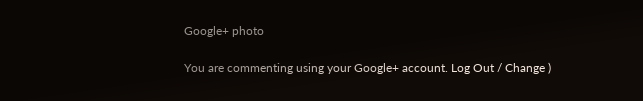Google+ photo

You are commenting using your Google+ account. Log Out / Change )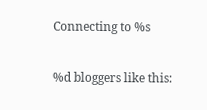Connecting to %s

%d bloggers like this: